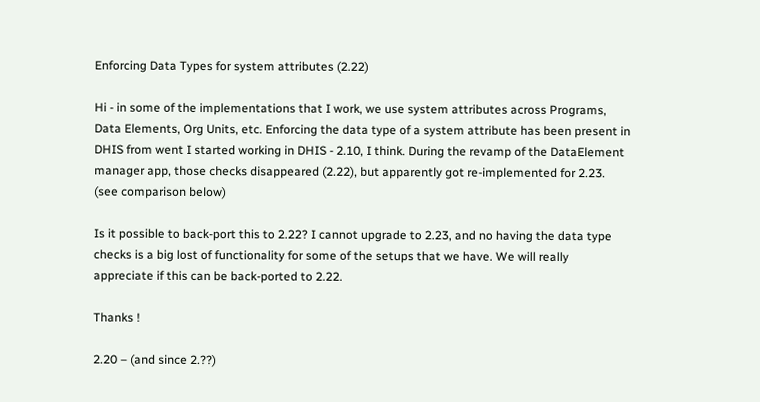Enforcing Data Types for system attributes (2.22)

Hi - in some of the implementations that I work, we use system attributes across Programs, Data Elements, Org Units, etc. Enforcing the data type of a system attribute has been present in DHIS from went I started working in DHIS - 2.10, I think. During the revamp of the DataElement manager app, those checks disappeared (2.22), but apparently got re-implemented for 2.23. (see comparison below)

Is it possible to back-port this to 2.22? I cannot upgrade to 2.23, and no having the data type checks is a big lost of functionality for some of the setups that we have. We will really appreciate if this can be back-ported to 2.22.

Thanks !

2.20 – (and since 2.??)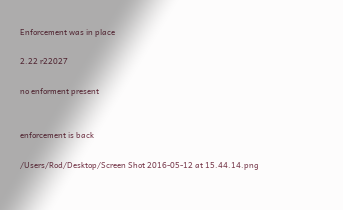Enforcement was in place

2.22 r22027

no enforment present


enforcement is back

/Users/Rod/Desktop/Screen Shot 2016-05-12 at 15.44.14.png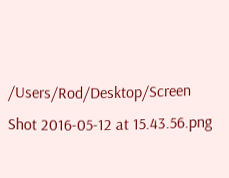/Users/Rod/Desktop/Screen Shot 2016-05-12 at 15.43.56.png